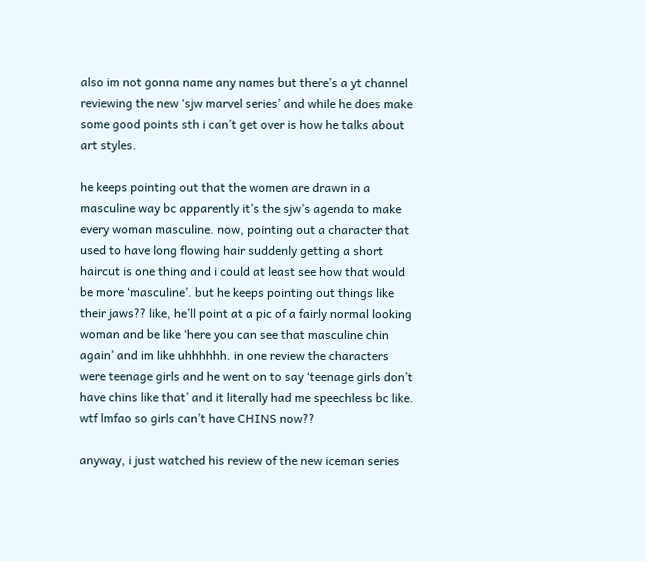also im not gonna name any names but there’s a yt channel reviewing the new ‘sjw marvel series’ and while he does make some good points sth i can’t get over is how he talks about art styles.

he keeps pointing out that the women are drawn in a masculine way bc apparently it’s the sjw’s agenda to make every woman masculine. now, pointing out a character that used to have long flowing hair suddenly getting a short haircut is one thing and i could at least see how that would be more ‘masculine’. but he keeps pointing out things like their jaws?? like, he’ll point at a pic of a fairly normal looking woman and be like ‘here you can see that masculine chin again’ and im like uhhhhhh. in one review the characters were teenage girls and he went on to say ‘teenage girls don’t have chins like that’ and it literally had me speechless bc like. wtf lmfao so girls can’t have CHINS now??

anyway, i just watched his review of the new iceman series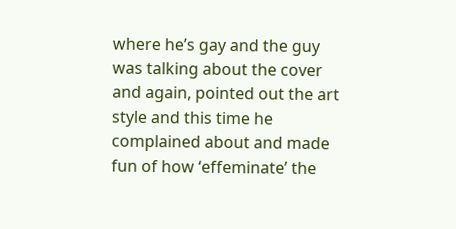where he’s gay and the guy was talking about the cover and again, pointed out the art style and this time he complained about and made fun of how ‘effeminate’ the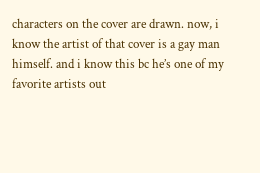characters on the cover are drawn. now, i know the artist of that cover is a gay man himself. and i know this bc he’s one of my favorite artists out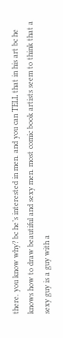there. you know why? bc he’s interested in men. and you can TELL that in his art bc he knows how to draw beautiful and sexy men. most comic book artists seem to think that a sexy guy is a guy with a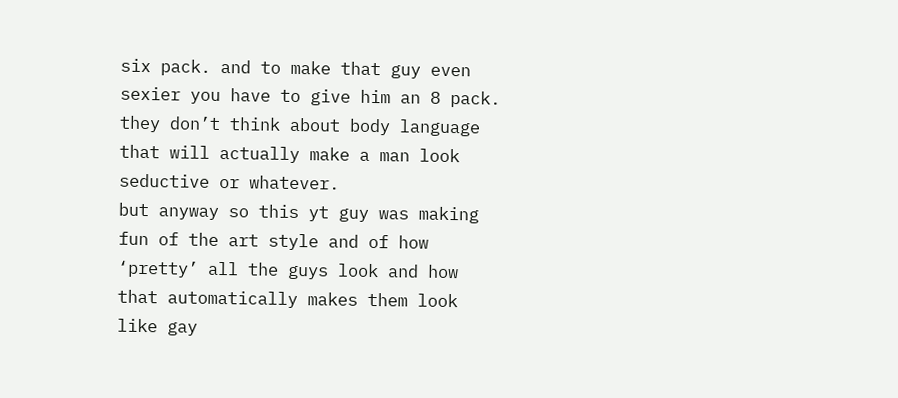six pack. and to make that guy even sexier you have to give him an 8 pack. they don’t think about body language that will actually make a man look seductive or whatever.
but anyway so this yt guy was making fun of the art style and of how ‘pretty’ all the guys look and how that automatically makes them look like gay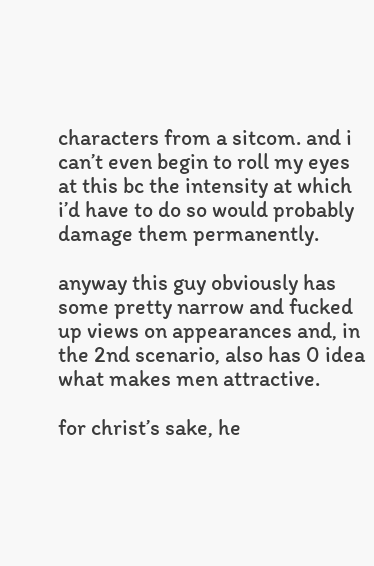characters from a sitcom. and i can’t even begin to roll my eyes at this bc the intensity at which i’d have to do so would probably damage them permanently.

anyway this guy obviously has some pretty narrow and fucked up views on appearances and, in the 2nd scenario, also has 0 idea what makes men attractive.

for christ’s sake, he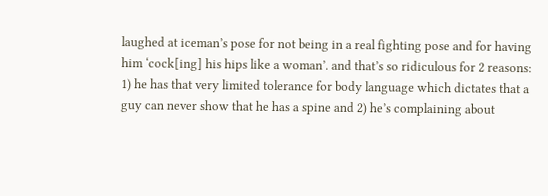laughed at iceman’s pose for not being in a real fighting pose and for having him ‘cock[ing] his hips like a woman’. and that’s so ridiculous for 2 reasons: 1) he has that very limited tolerance for body language which dictates that a guy can never show that he has a spine and 2) he’s complaining about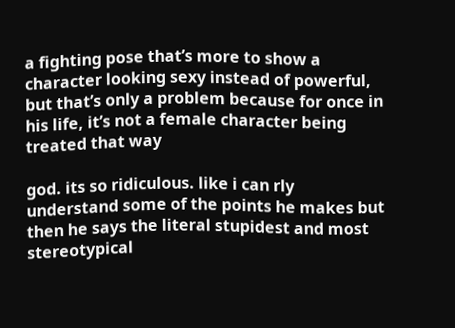a fighting pose that’s more to show a character looking sexy instead of powerful, but that’s only a problem because for once in his life, it’s not a female character being treated that way

god. its so ridiculous. like i can rly understand some of the points he makes but then he says the literal stupidest and most stereotypical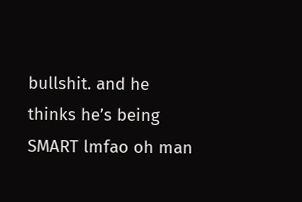bullshit. and he thinks he’s being SMART lmfao oh man